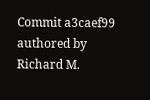Commit a3caef99 authored by Richard M.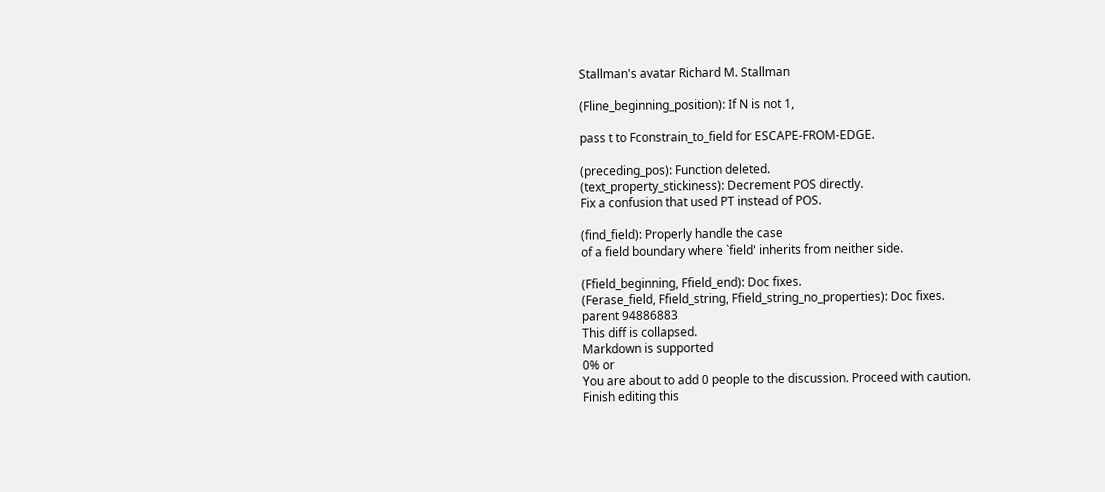Stallman's avatar Richard M. Stallman

(Fline_beginning_position): If N is not 1,

pass t to Fconstrain_to_field for ESCAPE-FROM-EDGE.

(preceding_pos): Function deleted.
(text_property_stickiness): Decrement POS directly.
Fix a confusion that used PT instead of POS.

(find_field): Properly handle the case
of a field boundary where `field' inherits from neither side.

(Ffield_beginning, Ffield_end): Doc fixes.
(Ferase_field, Ffield_string, Ffield_string_no_properties): Doc fixes.
parent 94886883
This diff is collapsed.
Markdown is supported
0% or
You are about to add 0 people to the discussion. Proceed with caution.
Finish editing this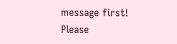message first!
Please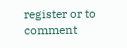register or to comment